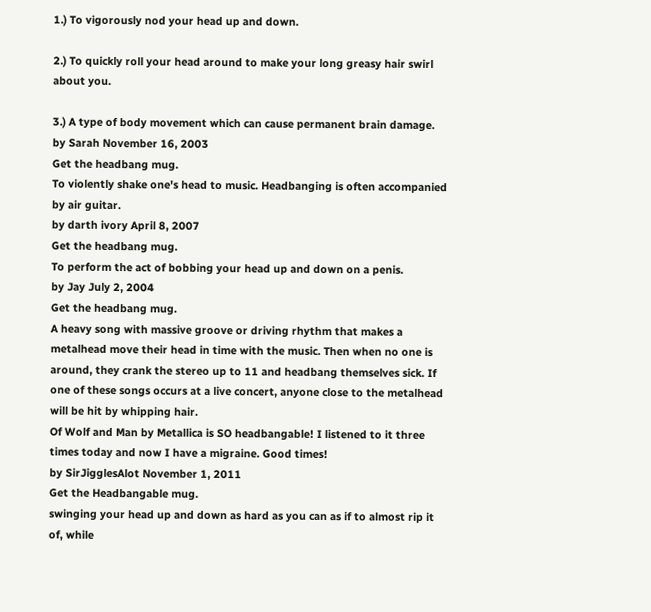1.) To vigorously nod your head up and down.

2.) To quickly roll your head around to make your long greasy hair swirl about you.

3.) A type of body movement which can cause permanent brain damage.
by Sarah November 16, 2003
Get the headbang mug.
To violently shake one's head to music. Headbanging is often accompanied by air guitar.
by darth ivory April 8, 2007
Get the headbang mug.
To perform the act of bobbing your head up and down on a penis.
by Jay July 2, 2004
Get the headbang mug.
A heavy song with massive groove or driving rhythm that makes a metalhead move their head in time with the music. Then when no one is around, they crank the stereo up to 11 and headbang themselves sick. If one of these songs occurs at a live concert, anyone close to the metalhead will be hit by whipping hair.
Of Wolf and Man by Metallica is SO headbangable! I listened to it three times today and now I have a migraine. Good times!
by SirJigglesAlot November 1, 2011
Get the Headbangable mug.
swinging your head up and down as hard as you can as if to almost rip it of, while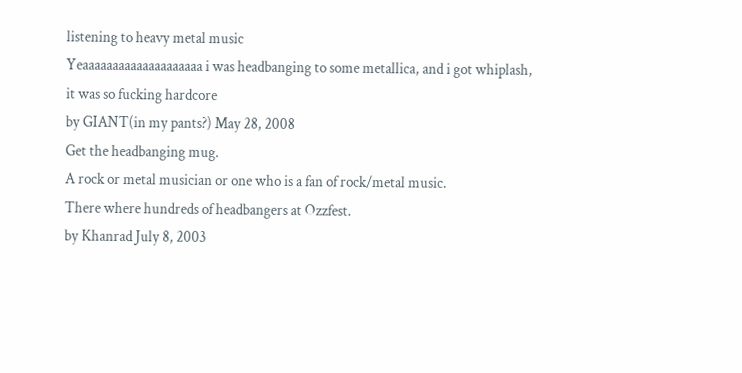listening to heavy metal music
Yeaaaaaaaaaaaaaaaaaaaa i was headbanging to some metallica, and i got whiplash, it was so fucking hardcore
by GIANT(in my pants?) May 28, 2008
Get the headbanging mug.
A rock or metal musician or one who is a fan of rock/metal music.
There where hundreds of headbangers at Ozzfest.
by Khanrad July 8, 2003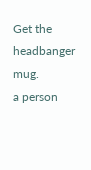Get the headbanger mug.
a person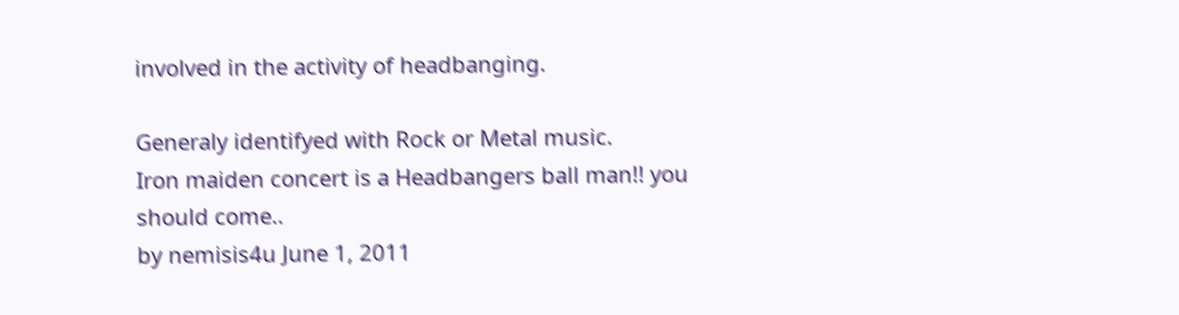involved in the activity of headbanging.

Generaly identifyed with Rock or Metal music.
Iron maiden concert is a Headbangers ball man!! you should come..
by nemisis4u June 1, 2011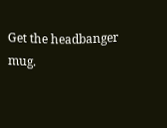Get the headbanger mug.